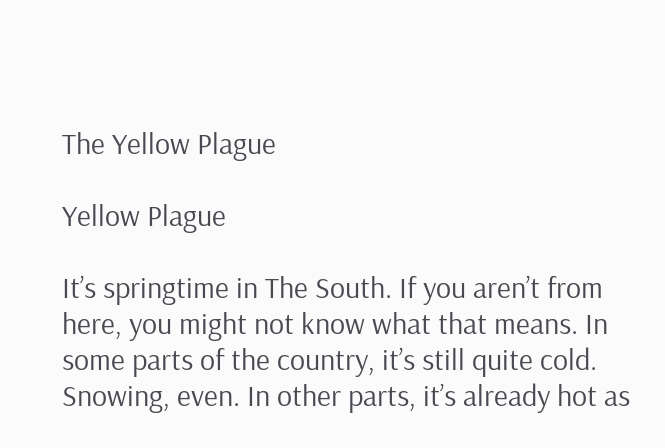The Yellow Plague

Yellow Plague

It’s springtime in The South. If you aren’t from here, you might not know what that means. In some parts of the country, it’s still quite cold. Snowing, even. In other parts, it’s already hot as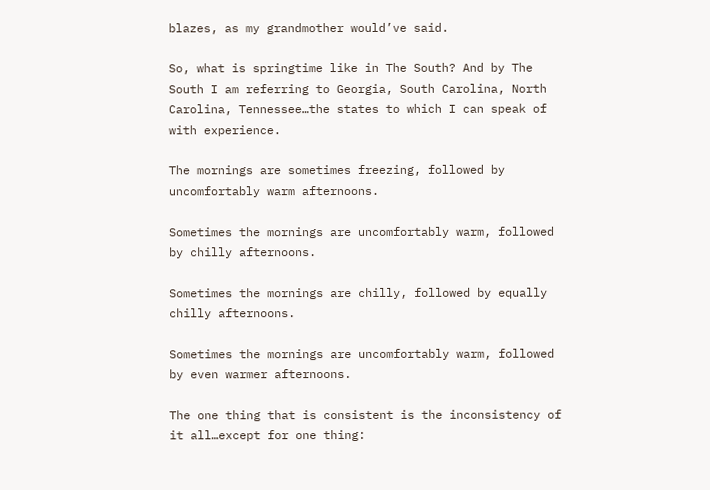blazes, as my grandmother would’ve said.

So, what is springtime like in The South? And by The South I am referring to Georgia, South Carolina, North Carolina, Tennessee…the states to which I can speak of with experience.

The mornings are sometimes freezing, followed by uncomfortably warm afternoons.

Sometimes the mornings are uncomfortably warm, followed by chilly afternoons.

Sometimes the mornings are chilly, followed by equally chilly afternoons.

Sometimes the mornings are uncomfortably warm, followed by even warmer afternoons.

The one thing that is consistent is the inconsistency of it all…except for one thing: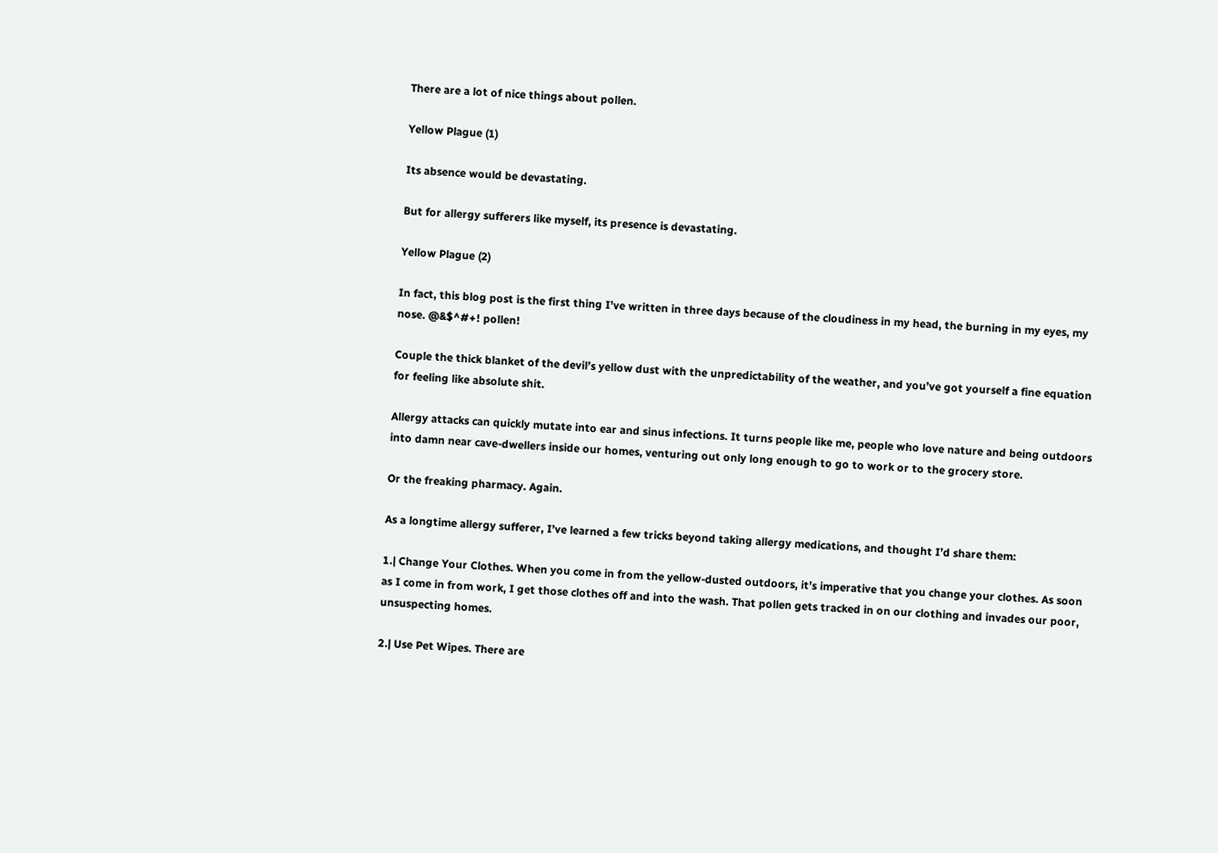There are a lot of nice things about pollen.

Yellow Plague (1)

Its absence would be devastating.

But for allergy sufferers like myself, its presence is devastating.

Yellow Plague (2)

In fact, this blog post is the first thing I’ve written in three days because of the cloudiness in my head, the burning in my eyes, my nose. @&$^#+! pollen!

Couple the thick blanket of the devil’s yellow dust with the unpredictability of the weather, and you’ve got yourself a fine equation for feeling like absolute shit.

Allergy attacks can quickly mutate into ear and sinus infections. It turns people like me, people who love nature and being outdoors into damn near cave-dwellers inside our homes, venturing out only long enough to go to work or to the grocery store.

Or the freaking pharmacy. Again.

As a longtime allergy sufferer, I’ve learned a few tricks beyond taking allergy medications, and thought I’d share them:

1.| Change Your Clothes. When you come in from the yellow-dusted outdoors, it’s imperative that you change your clothes. As soon as I come in from work, I get those clothes off and into the wash. That pollen gets tracked in on our clothing and invades our poor, unsuspecting homes.

2.| Use Pet Wipes. There are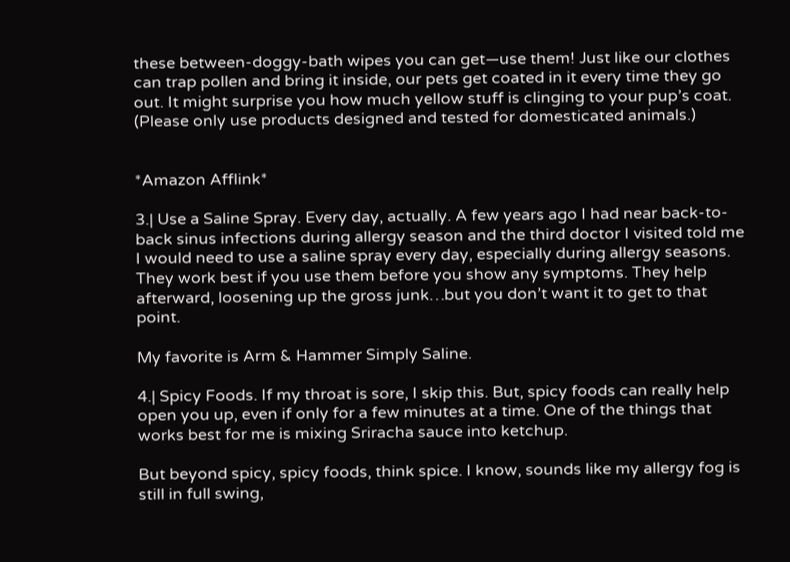these between-doggy-bath wipes you can get—use them! Just like our clothes can trap pollen and bring it inside, our pets get coated in it every time they go out. It might surprise you how much yellow stuff is clinging to your pup’s coat. (Please only use products designed and tested for domesticated animals.)


*Amazon Afflink*

3.| Use a Saline Spray. Every day, actually. A few years ago I had near back-to-back sinus infections during allergy season and the third doctor I visited told me I would need to use a saline spray every day, especially during allergy seasons. They work best if you use them before you show any symptoms. They help afterward, loosening up the gross junk…but you don’t want it to get to that point.

My favorite is Arm & Hammer Simply Saline.

4.| Spicy Foods. If my throat is sore, I skip this. But, spicy foods can really help open you up, even if only for a few minutes at a time. One of the things that works best for me is mixing Sriracha sauce into ketchup.

But beyond spicy, spicy foods, think spice. I know, sounds like my allergy fog is still in full swing,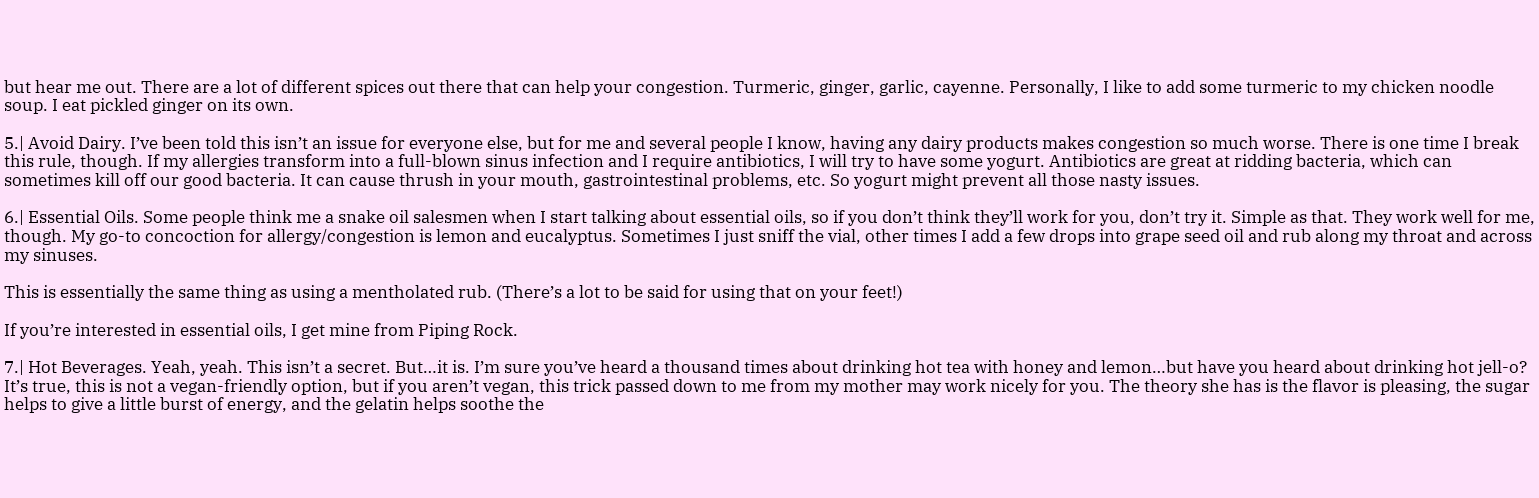but hear me out. There are a lot of different spices out there that can help your congestion. Turmeric, ginger, garlic, cayenne. Personally, I like to add some turmeric to my chicken noodle soup. I eat pickled ginger on its own.

5.| Avoid Dairy. I’ve been told this isn’t an issue for everyone else, but for me and several people I know, having any dairy products makes congestion so much worse. There is one time I break this rule, though. If my allergies transform into a full-blown sinus infection and I require antibiotics, I will try to have some yogurt. Antibiotics are great at ridding bacteria, which can sometimes kill off our good bacteria. It can cause thrush in your mouth, gastrointestinal problems, etc. So yogurt might prevent all those nasty issues.

6.| Essential Oils. Some people think me a snake oil salesmen when I start talking about essential oils, so if you don’t think they’ll work for you, don’t try it. Simple as that. They work well for me, though. My go-to concoction for allergy/congestion is lemon and eucalyptus. Sometimes I just sniff the vial, other times I add a few drops into grape seed oil and rub along my throat and across my sinuses.

This is essentially the same thing as using a mentholated rub. (There’s a lot to be said for using that on your feet!)

If you’re interested in essential oils, I get mine from Piping Rock.

7.| Hot Beverages. Yeah, yeah. This isn’t a secret. But…it is. I’m sure you’ve heard a thousand times about drinking hot tea with honey and lemon…but have you heard about drinking hot jell-o? It’s true, this is not a vegan-friendly option, but if you aren’t vegan, this trick passed down to me from my mother may work nicely for you. The theory she has is the flavor is pleasing, the sugar helps to give a little burst of energy, and the gelatin helps soothe the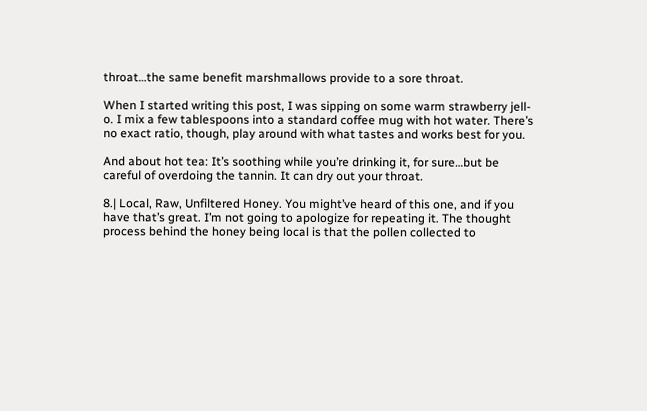throat…the same benefit marshmallows provide to a sore throat.

When I started writing this post, I was sipping on some warm strawberry jell-o. I mix a few tablespoons into a standard coffee mug with hot water. There’s no exact ratio, though, play around with what tastes and works best for you.

And about hot tea: It’s soothing while you’re drinking it, for sure…but be careful of overdoing the tannin. It can dry out your throat.

8.| Local, Raw, Unfiltered Honey. You might’ve heard of this one, and if you have that’s great. I’m not going to apologize for repeating it. The thought process behind the honey being local is that the pollen collected to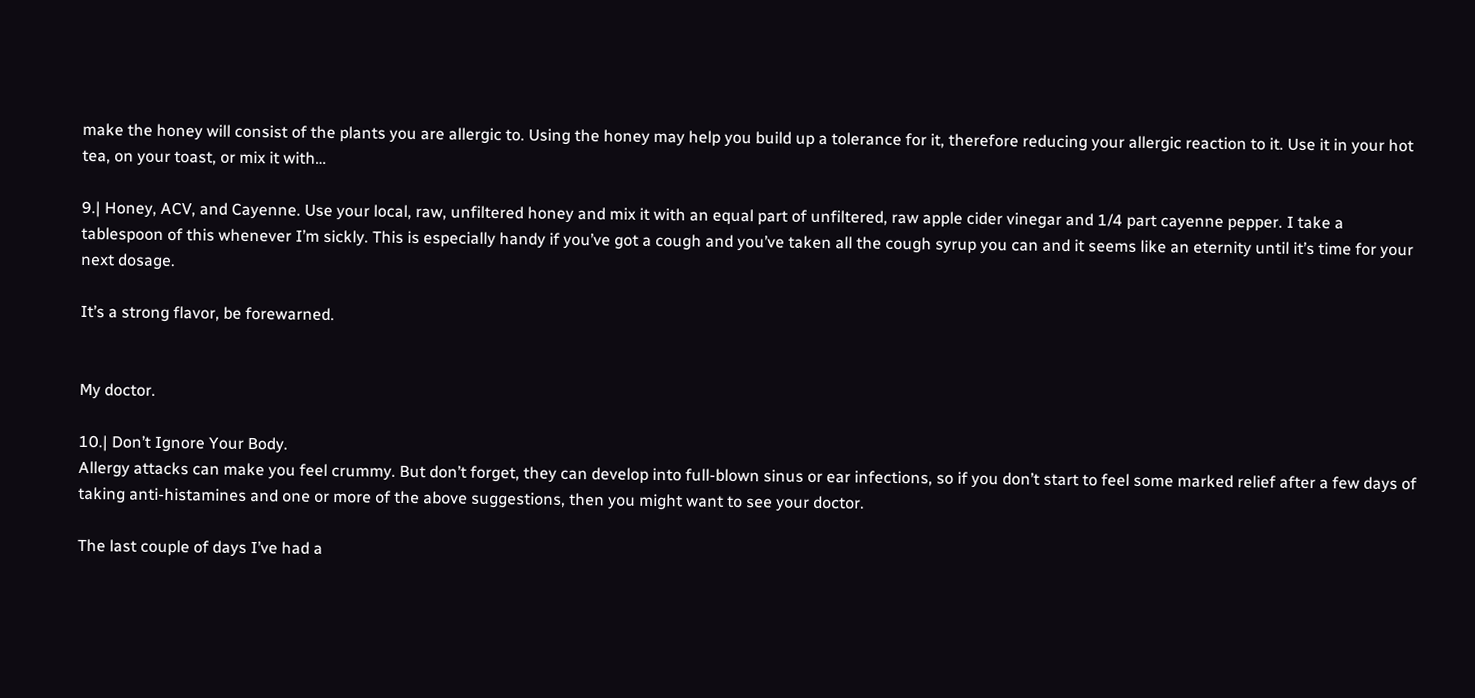make the honey will consist of the plants you are allergic to. Using the honey may help you build up a tolerance for it, therefore reducing your allergic reaction to it. Use it in your hot tea, on your toast, or mix it with…

9.| Honey, ACV, and Cayenne. Use your local, raw, unfiltered honey and mix it with an equal part of unfiltered, raw apple cider vinegar and 1/4 part cayenne pepper. I take a tablespoon of this whenever I’m sickly. This is especially handy if you’ve got a cough and you’ve taken all the cough syrup you can and it seems like an eternity until it’s time for your next dosage.

It’s a strong flavor, be forewarned.


My doctor.

10.| Don’t Ignore Your Body.
Allergy attacks can make you feel crummy. But don’t forget, they can develop into full-blown sinus or ear infections, so if you don’t start to feel some marked relief after a few days of taking anti-histamines and one or more of the above suggestions, then you might want to see your doctor.

The last couple of days I’ve had a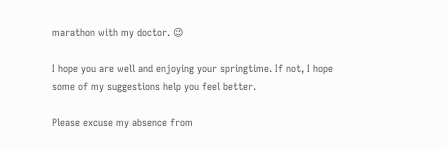marathon with my doctor. 😉

I hope you are well and enjoying your springtime. If not, I hope some of my suggestions help you feel better.

Please excuse my absence from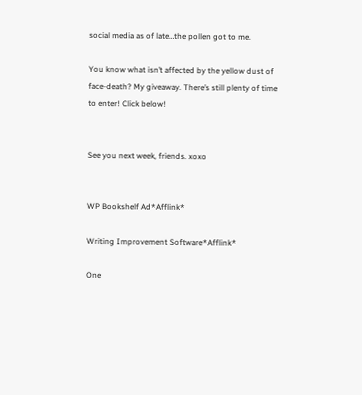social media as of late…the pollen got to me.

You know what isn’t affected by the yellow dust of face-death? My giveaway. There’s still plenty of time to enter! Click below!


See you next week, friends. xoxo


WP Bookshelf Ad*Afflink*

Writing Improvement Software*Afflink*

One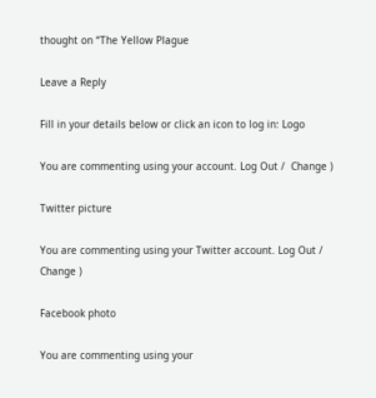thought on “The Yellow Plague

Leave a Reply

Fill in your details below or click an icon to log in: Logo

You are commenting using your account. Log Out /  Change )

Twitter picture

You are commenting using your Twitter account. Log Out /  Change )

Facebook photo

You are commenting using your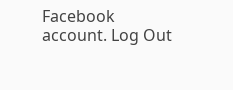Facebook account. Log Out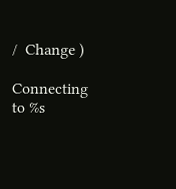/  Change )

Connecting to %s